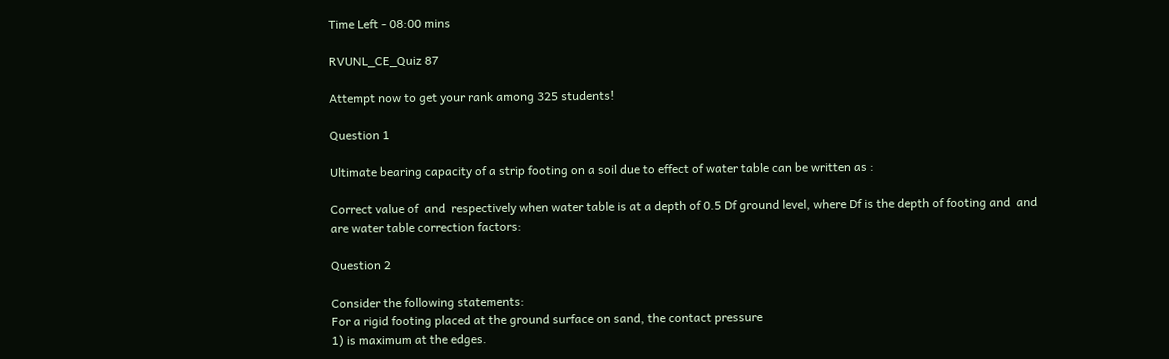Time Left - 08:00 mins

RVUNL_CE_Quiz 87

Attempt now to get your rank among 325 students!

Question 1

Ultimate bearing capacity of a strip footing on a soil due to effect of water table can be written as :

Correct value of  and  respectively when water table is at a depth of 0.5 Df ground level, where Df is the depth of footing and  and  are water table correction factors:

Question 2

Consider the following statements:
For a rigid footing placed at the ground surface on sand, the contact pressure
1) is maximum at the edges.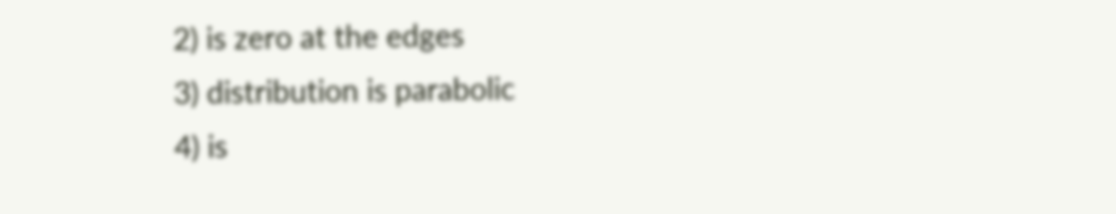2) is zero at the edges
3) distribution is parabolic
4) is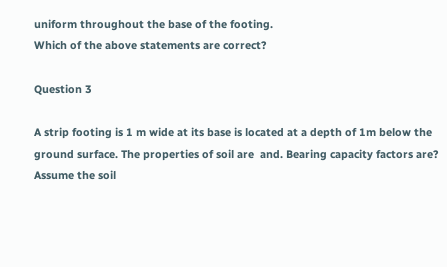uniform throughout the base of the footing.
Which of the above statements are correct?

Question 3

A strip footing is 1 m wide at its base is located at a depth of 1m below the ground surface. The properties of soil are  and. Bearing capacity factors are? Assume the soil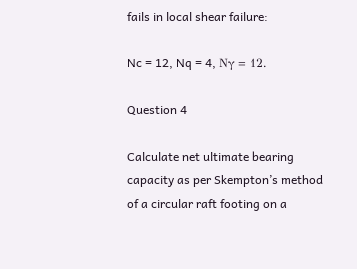fails in local shear failure:

Nc = 12, Nq = 4, Nγ = 12.

Question 4

Calculate net ultimate bearing capacity as per Skempton’s method of a circular raft footing on a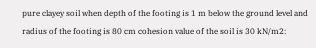pure clayey soil when depth of the footing is 1 m below the ground level and radius of the footing is 80 cm cohesion value of the soil is 30 kN/m2: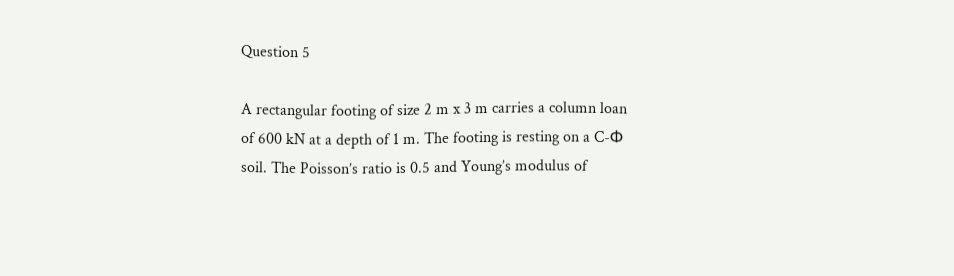Question 5

A rectangular footing of size 2 m x 3 m carries a column loan of 600 kN at a depth of 1 m. The footing is resting on a C-Φ soil. The Poisson’s ratio is 0.5 and Young’s modulus of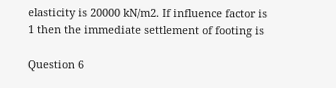elasticity is 20000 kN/m2. If influence factor is 1 then the immediate settlement of footing is

Question 6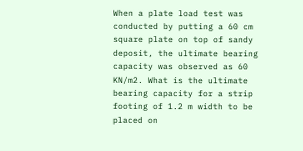When a plate load test was conducted by putting a 60 cm square plate on top of sandy deposit, the ultimate bearing capacity was observed as 60 KN/m2. What is the ultimate bearing capacity for a strip footing of 1.2 m width to be placed on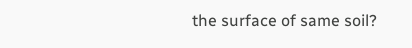the surface of same soil?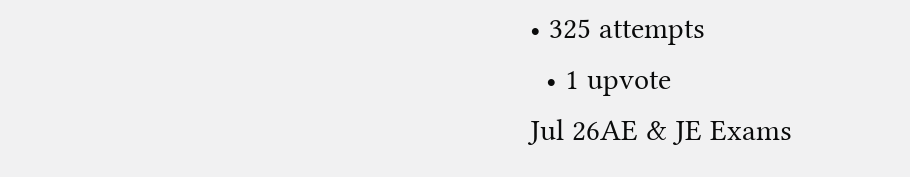• 325 attempts
  • 1 upvote
Jul 26AE & JE Exams